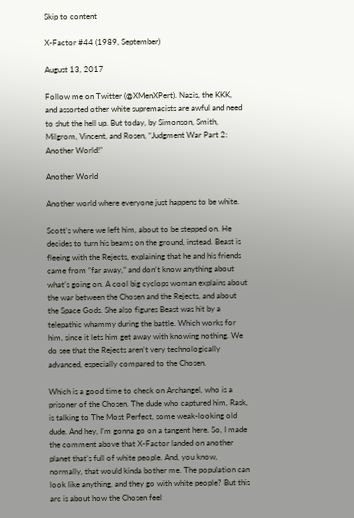Skip to content

X-Factor #44 (1989, September)

August 13, 2017

Follow me on Twitter (@XMenXPert). Nazis, the KKK, and assorted other white supremacists are awful and need to shut the hell up. But today, by Simonson, Smith, Milgrom, Vincent, and Rosen, “Judgment War Part 2: Another World!”

Another World

Another world where everyone just happens to be white.

Scott’s where we left him, about to be stepped on. He decides to turn his beams on the ground, instead. Beast is fleeing with the Rejects, explaining that he and his friends came from “far away,” and don’t know anything about what’s going on. A cool big cyclops woman explains about the war between the Chosen and the Rejects, and about the Space Gods. She also figures Beast was hit by a telepathic whammy during the battle. Which works for him, since it lets him get away with knowing nothing. We do see that the Rejects aren’t very technologically advanced, especially compared to the Chosen.

Which is a good time to check on Archangel, who is a prisoner of the Chosen. The dude who captured him, Rask, is talking to The Most Perfect, some weak-looking old dude. And hey, I’m gonna go on a tangent here. So, I made the comment above that X-Factor landed on another planet that’s full of white people. And, you know, normally, that would kinda bother me. The population can look like anything, and they go with white people? But this arc is about how the Chosen feel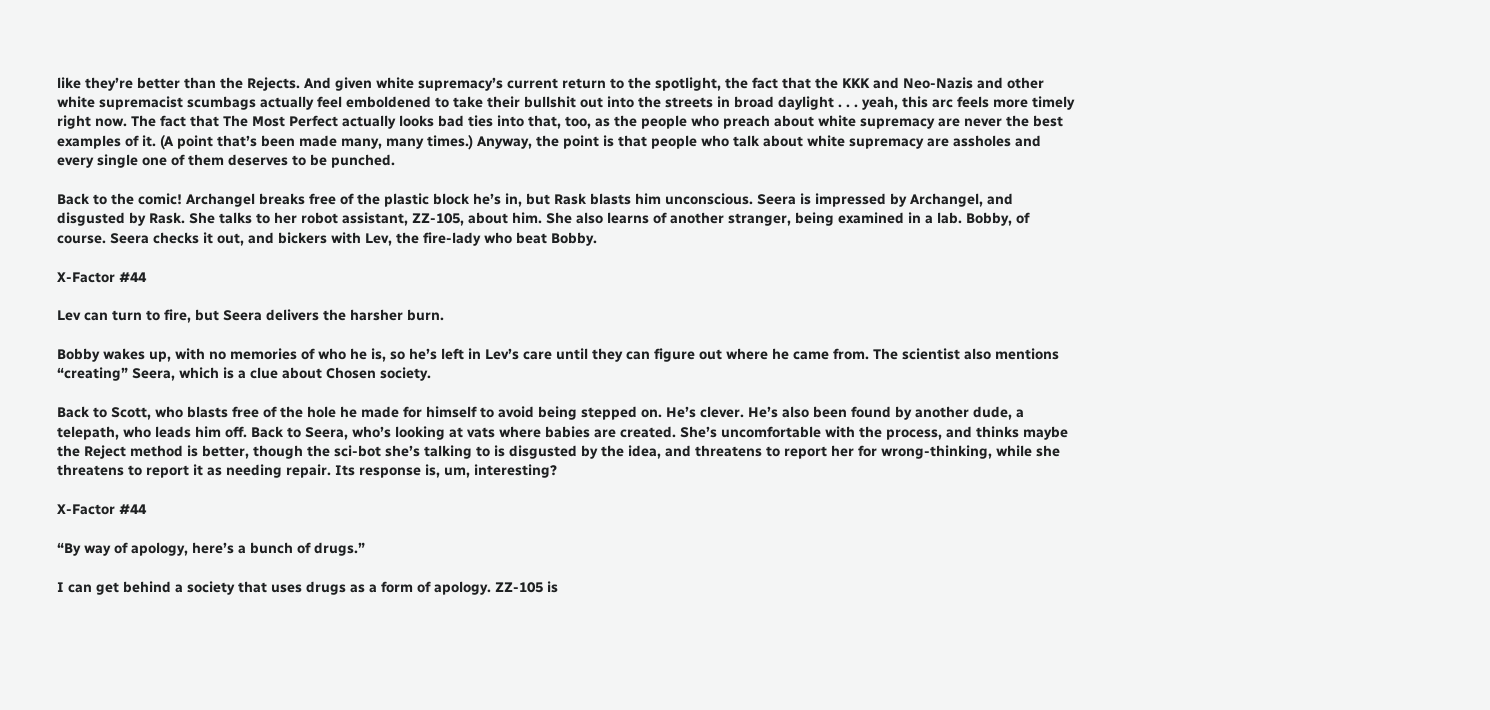like they’re better than the Rejects. And given white supremacy’s current return to the spotlight, the fact that the KKK and Neo-Nazis and other white supremacist scumbags actually feel emboldened to take their bullshit out into the streets in broad daylight . . . yeah, this arc feels more timely right now. The fact that The Most Perfect actually looks bad ties into that, too, as the people who preach about white supremacy are never the best examples of it. (A point that’s been made many, many times.) Anyway, the point is that people who talk about white supremacy are assholes and every single one of them deserves to be punched.

Back to the comic! Archangel breaks free of the plastic block he’s in, but Rask blasts him unconscious. Seera is impressed by Archangel, and disgusted by Rask. She talks to her robot assistant, ZZ-105, about him. She also learns of another stranger, being examined in a lab. Bobby, of course. Seera checks it out, and bickers with Lev, the fire-lady who beat Bobby.

X-Factor #44

Lev can turn to fire, but Seera delivers the harsher burn.

Bobby wakes up, with no memories of who he is, so he’s left in Lev’s care until they can figure out where he came from. The scientist also mentions “creating” Seera, which is a clue about Chosen society.

Back to Scott, who blasts free of the hole he made for himself to avoid being stepped on. He’s clever. He’s also been found by another dude, a telepath, who leads him off. Back to Seera, who’s looking at vats where babies are created. She’s uncomfortable with the process, and thinks maybe the Reject method is better, though the sci-bot she’s talking to is disgusted by the idea, and threatens to report her for wrong-thinking, while she threatens to report it as needing repair. Its response is, um, interesting?

X-Factor #44

“By way of apology, here’s a bunch of drugs.”

I can get behind a society that uses drugs as a form of apology. ZZ-105 is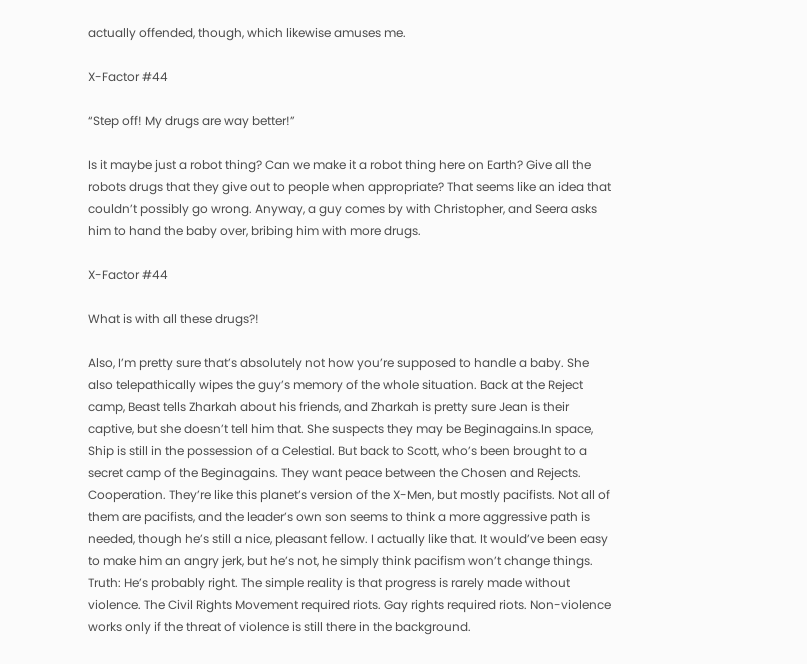actually offended, though, which likewise amuses me.

X-Factor #44

“Step off! My drugs are way better!”

Is it maybe just a robot thing? Can we make it a robot thing here on Earth? Give all the robots drugs that they give out to people when appropriate? That seems like an idea that couldn’t possibly go wrong. Anyway, a guy comes by with Christopher, and Seera asks him to hand the baby over, bribing him with more drugs.

X-Factor #44

What is with all these drugs?!

Also, I’m pretty sure that’s absolutely not how you’re supposed to handle a baby. She also telepathically wipes the guy’s memory of the whole situation. Back at the Reject camp, Beast tells Zharkah about his friends, and Zharkah is pretty sure Jean is their captive, but she doesn’t tell him that. She suspects they may be Beginagains.In space, Ship is still in the possession of a Celestial. But back to Scott, who’s been brought to a secret camp of the Beginagains. They want peace between the Chosen and Rejects. Cooperation. They’re like this planet’s version of the X-Men, but mostly pacifists. Not all of them are pacifists, and the leader’s own son seems to think a more aggressive path is needed, though he’s still a nice, pleasant fellow. I actually like that. It would’ve been easy to make him an angry jerk, but he’s not, he simply think pacifism won’t change things. Truth: He’s probably right. The simple reality is that progress is rarely made without violence. The Civil Rights Movement required riots. Gay rights required riots. Non-violence works only if the threat of violence is still there in the background.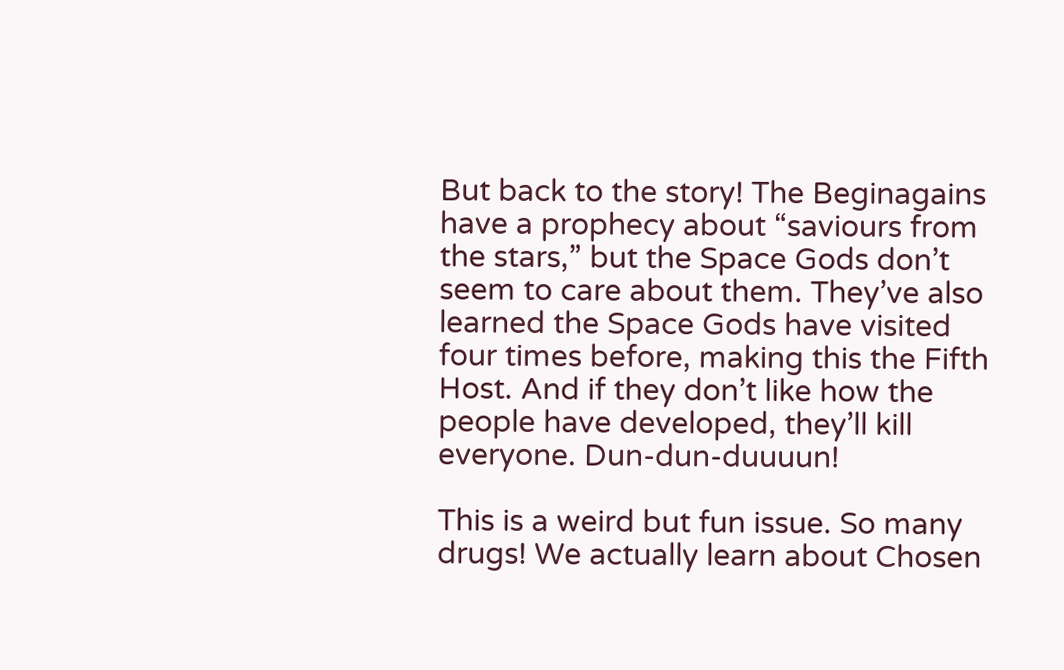But back to the story! The Beginagains have a prophecy about “saviours from the stars,” but the Space Gods don’t seem to care about them. They’ve also learned the Space Gods have visited four times before, making this the Fifth Host. And if they don’t like how the people have developed, they’ll kill everyone. Dun-dun-duuuun!

This is a weird but fun issue. So many drugs! We actually learn about Chosen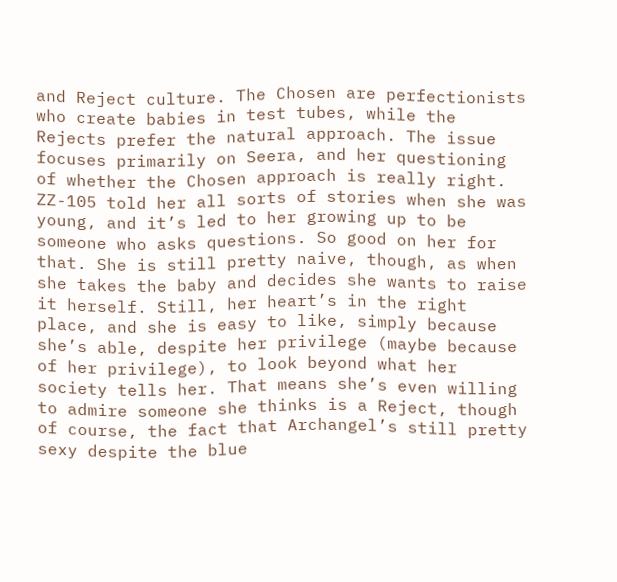and Reject culture. The Chosen are perfectionists who create babies in test tubes, while the Rejects prefer the natural approach. The issue focuses primarily on Seera, and her questioning of whether the Chosen approach is really right. ZZ-105 told her all sorts of stories when she was young, and it’s led to her growing up to be someone who asks questions. So good on her for that. She is still pretty naive, though, as when she takes the baby and decides she wants to raise it herself. Still, her heart’s in the right place, and she is easy to like, simply because she’s able, despite her privilege (maybe because of her privilege), to look beyond what her society tells her. That means she’s even willing to admire someone she thinks is a Reject, though of course, the fact that Archangel’s still pretty sexy despite the blue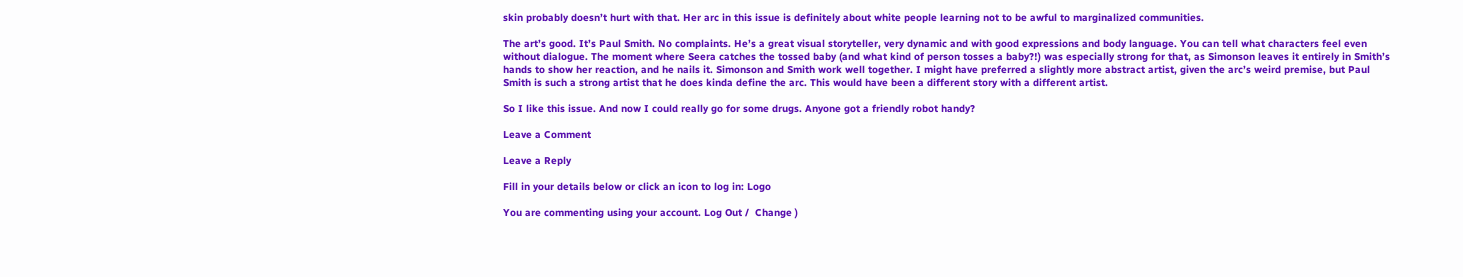skin probably doesn’t hurt with that. Her arc in this issue is definitely about white people learning not to be awful to marginalized communities.

The art’s good. It’s Paul Smith. No complaints. He’s a great visual storyteller, very dynamic and with good expressions and body language. You can tell what characters feel even without dialogue. The moment where Seera catches the tossed baby (and what kind of person tosses a baby?!) was especially strong for that, as Simonson leaves it entirely in Smith’s hands to show her reaction, and he nails it. Simonson and Smith work well together. I might have preferred a slightly more abstract artist, given the arc’s weird premise, but Paul Smith is such a strong artist that he does kinda define the arc. This would have been a different story with a different artist.

So I like this issue. And now I could really go for some drugs. Anyone got a friendly robot handy?

Leave a Comment

Leave a Reply

Fill in your details below or click an icon to log in: Logo

You are commenting using your account. Log Out /  Change )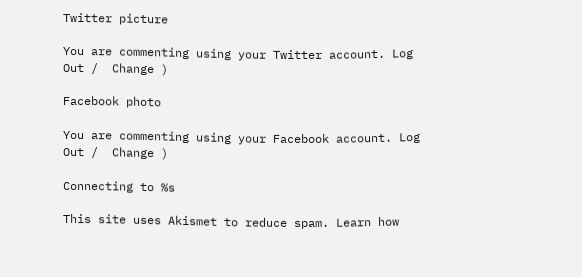Twitter picture

You are commenting using your Twitter account. Log Out /  Change )

Facebook photo

You are commenting using your Facebook account. Log Out /  Change )

Connecting to %s

This site uses Akismet to reduce spam. Learn how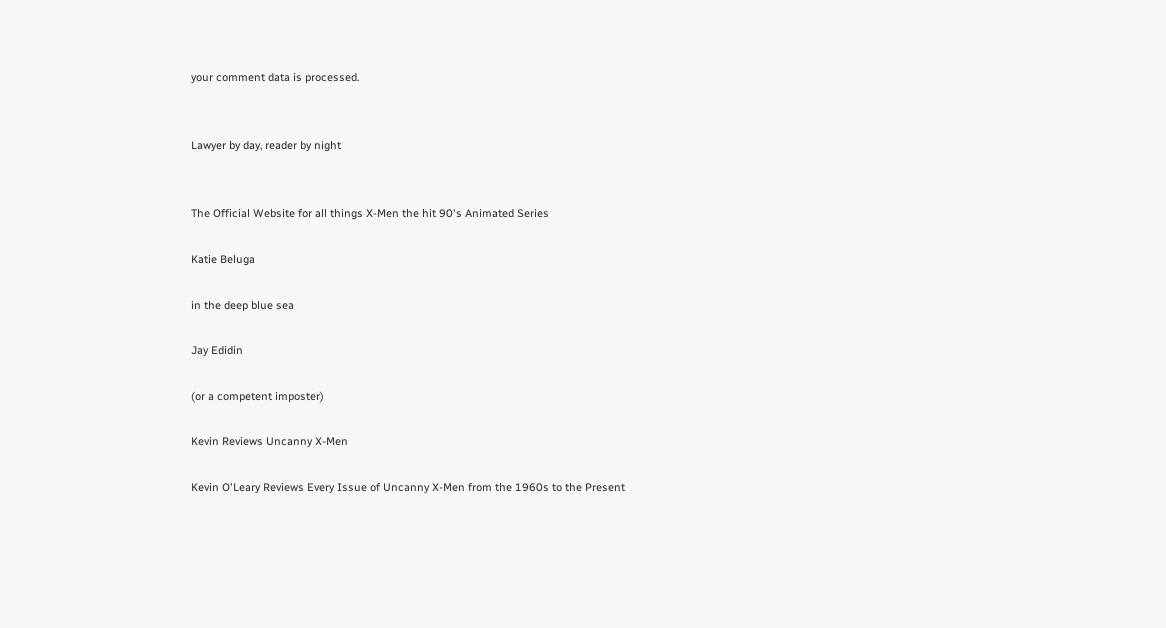your comment data is processed.


Lawyer by day, reader by night


The Official Website for all things X-Men the hit 90's Animated Series

Katie Beluga

in the deep blue sea

Jay Edidin

(or a competent imposter)

Kevin Reviews Uncanny X-Men

Kevin O'Leary Reviews Every Issue of Uncanny X-Men from the 1960s to the Present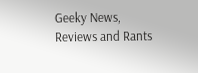Geeky News, Reviews and Rants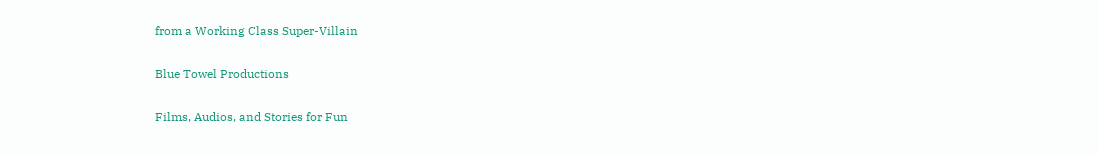from a Working Class Super-Villain

Blue Towel Productions

Films, Audios, and Stories for Fun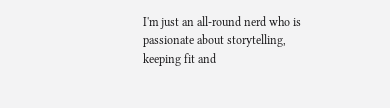I'm just an all-round nerd who is passionate about storytelling, keeping fit and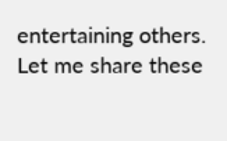entertaining others. Let me share these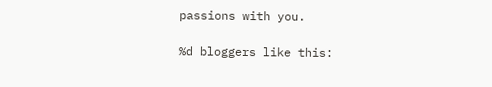passions with you.

%d bloggers like this: